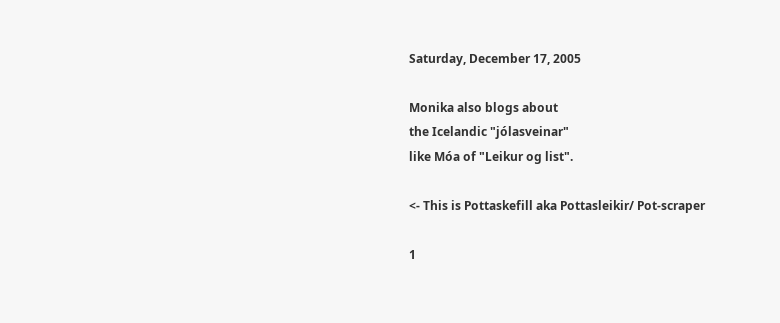Saturday, December 17, 2005

Monika also blogs about
the Icelandic "jólasveinar"
like Móa of "Leikur og list".

<- This is Pottaskefill aka Pottasleikir/ Pot-scraper

1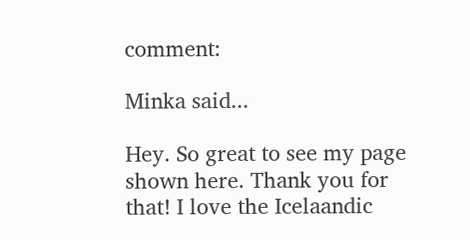comment:

Minka said...

Hey. So great to see my page shown here. Thank you for that! I love the Icelaandic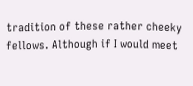tradition of these rather cheeky fellows. Although if I would meet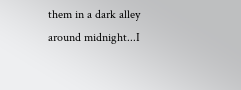them in a dark alley around midnight...I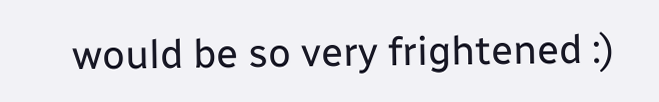would be so very frightened :)